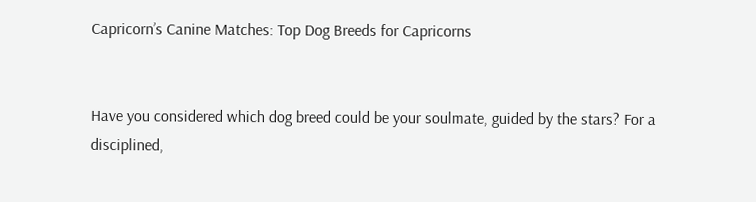Capricorn’s Canine Matches: Top Dog Breeds for Capricorns


Have you considered which dog breed could be your soulmate, guided by the stars? For a disciplined,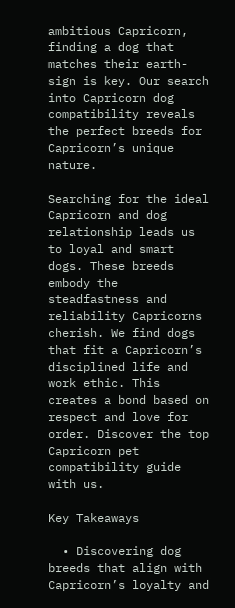ambitious Capricorn, finding a dog that matches their earth-sign is key. Our search into Capricorn dog compatibility reveals the perfect breeds for Capricorn’s unique nature.

Searching for the ideal Capricorn and dog relationship leads us to loyal and smart dogs. These breeds embody the steadfastness and reliability Capricorns cherish. We find dogs that fit a Capricorn’s disciplined life and work ethic. This creates a bond based on respect and love for order. Discover the top Capricorn pet compatibility guide with us.

Key Takeaways

  • Discovering dog breeds that align with Capricorn’s loyalty and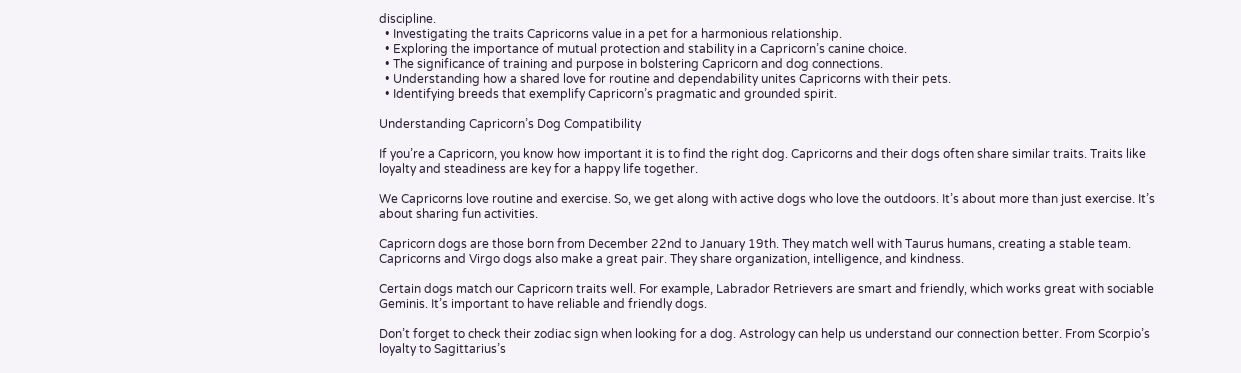discipline.
  • Investigating the traits Capricorns value in a pet for a harmonious relationship.
  • Exploring the importance of mutual protection and stability in a Capricorn’s canine choice.
  • The significance of training and purpose in bolstering Capricorn and dog connections.
  • Understanding how a shared love for routine and dependability unites Capricorns with their pets.
  • Identifying breeds that exemplify Capricorn’s pragmatic and grounded spirit.

Understanding Capricorn’s Dog Compatibility

If you’re a Capricorn, you know how important it is to find the right dog. Capricorns and their dogs often share similar traits. Traits like loyalty and steadiness are key for a happy life together.

We Capricorns love routine and exercise. So, we get along with active dogs who love the outdoors. It’s about more than just exercise. It’s about sharing fun activities.

Capricorn dogs are those born from December 22nd to January 19th. They match well with Taurus humans, creating a stable team. Capricorns and Virgo dogs also make a great pair. They share organization, intelligence, and kindness.

Certain dogs match our Capricorn traits well. For example, Labrador Retrievers are smart and friendly, which works great with sociable Geminis. It’s important to have reliable and friendly dogs.

Don’t forget to check their zodiac sign when looking for a dog. Astrology can help us understand our connection better. From Scorpio’s loyalty to Sagittarius’s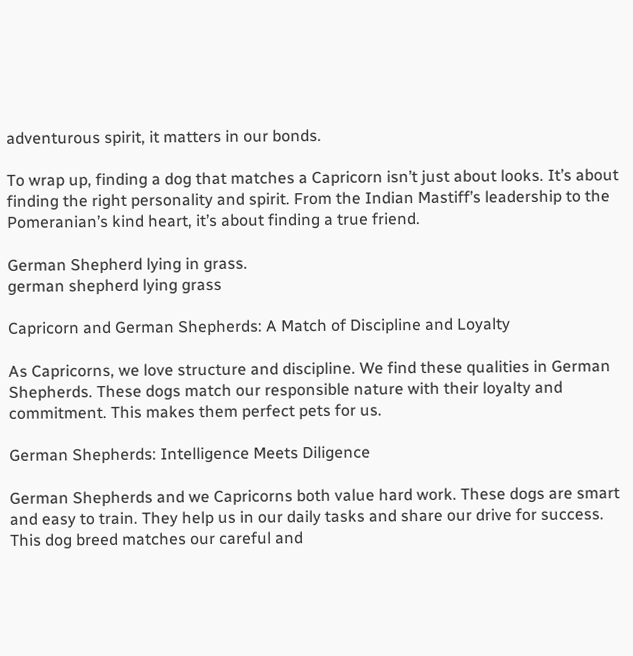adventurous spirit, it matters in our bonds.

To wrap up, finding a dog that matches a Capricorn isn’t just about looks. It’s about finding the right personality and spirit. From the Indian Mastiff’s leadership to the Pomeranian’s kind heart, it’s about finding a true friend.

German Shepherd lying in grass.
german shepherd lying grass

Capricorn and German Shepherds: A Match of Discipline and Loyalty

As Capricorns, we love structure and discipline. We find these qualities in German Shepherds. These dogs match our responsible nature with their loyalty and commitment. This makes them perfect pets for us.

German Shepherds: Intelligence Meets Diligence

German Shepherds and we Capricorns both value hard work. These dogs are smart and easy to train. They help us in our daily tasks and share our drive for success. This dog breed matches our careful and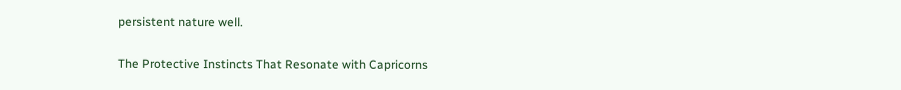persistent nature well.

The Protective Instincts That Resonate with Capricorns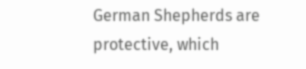German Shepherds are protective, which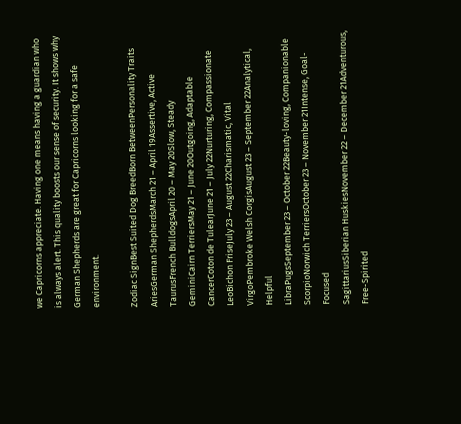we Capricorns appreciate. Having one means having a guardian who is always alert. This quality boosts our sense of security. It shows why German Shepherds are great for Capricorns looking for a safe environment.

Zodiac SignBest Suited Dog BreedBorn BetweenPersonality Traits
AriesGerman ShepherdsMarch 21 – April 19Assertive, Active
TaurusFrench BulldogsApril 20 – May 20Slow, Steady
GeminiCairn TerriersMay 21 – June 20Outgoing, Adaptable
CancerCoton de TulearJune 21 – July 22Nurturing, Compassionate
LeoBichon FriseJuly 23 – August 22Charismatic, Vital
VirgoPembroke Welsh CorgisAugust 23 – September 22Analytical, Helpful
LibraPugsSeptember 23 – October 22Beauty-loving, Companionable
ScorpioNorwich TerriersOctober 23 – November 21Intense, Goal-Focused
SagittariusSiberian HuskiesNovember 22 – December 21Adventurous, Free-Spirited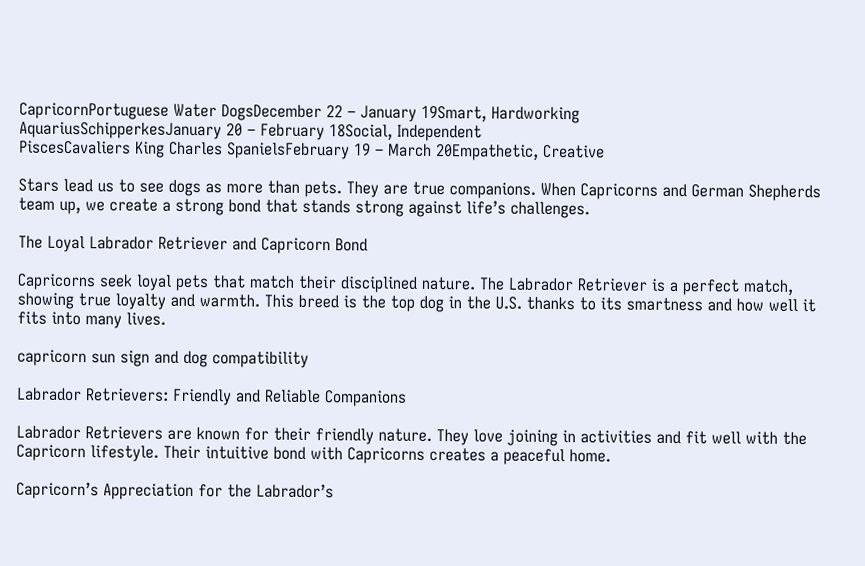CapricornPortuguese Water DogsDecember 22 – January 19Smart, Hardworking
AquariusSchipperkesJanuary 20 – February 18Social, Independent
PiscesCavaliers King Charles SpanielsFebruary 19 – March 20Empathetic, Creative

Stars lead us to see dogs as more than pets. They are true companions. When Capricorns and German Shepherds team up, we create a strong bond that stands strong against life’s challenges.

The Loyal Labrador Retriever and Capricorn Bond

Capricorns seek loyal pets that match their disciplined nature. The Labrador Retriever is a perfect match, showing true loyalty and warmth. This breed is the top dog in the U.S. thanks to its smartness and how well it fits into many lives.

capricorn sun sign and dog compatibility

Labrador Retrievers: Friendly and Reliable Companions

Labrador Retrievers are known for their friendly nature. They love joining in activities and fit well with the Capricorn lifestyle. Their intuitive bond with Capricorns creates a peaceful home.

Capricorn’s Appreciation for the Labrador’s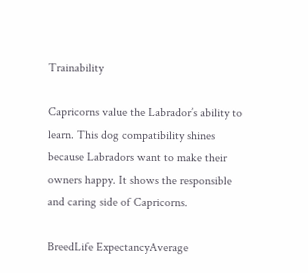Trainability

Capricorns value the Labrador’s ability to learn. This dog compatibility shines because Labradors want to make their owners happy. It shows the responsible and caring side of Capricorns.

BreedLife ExpectancyAverage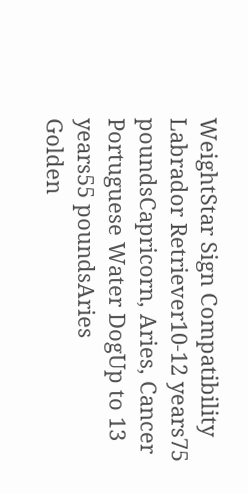WeightStar Sign Compatibility
Labrador Retriever10-12 years75 poundsCapricorn, Aries, Cancer
Portuguese Water DogUp to 13 years55 poundsAries
Golden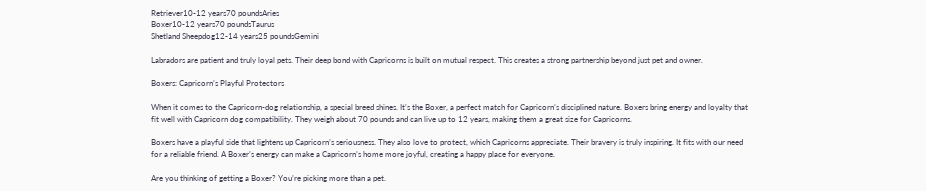Retriever10-12 years70 poundsAries
Boxer10-12 years70 poundsTaurus
Shetland Sheepdog12-14 years25 poundsGemini

Labradors are patient and truly loyal pets. Their deep bond with Capricorns is built on mutual respect. This creates a strong partnership beyond just pet and owner.

Boxers: Capricorn’s Playful Protectors

When it comes to the Capricorn-dog relationship, a special breed shines. It’s the Boxer, a perfect match for Capricorn’s disciplined nature. Boxers bring energy and loyalty that fit well with Capricorn dog compatibility. They weigh about 70 pounds and can live up to 12 years, making them a great size for Capricorns.

Boxers have a playful side that lightens up Capricorn’s seriousness. They also love to protect, which Capricorns appreciate. Their bravery is truly inspiring. It fits with our need for a reliable friend. A Boxer’s energy can make a Capricorn’s home more joyful, creating a happy place for everyone.

Are you thinking of getting a Boxer? You’re picking more than a pet.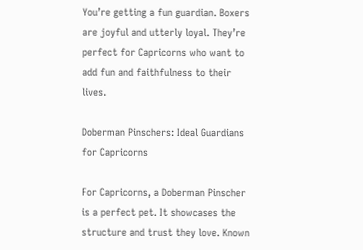You’re getting a fun guardian. Boxers are joyful and utterly loyal. They’re perfect for Capricorns who want to add fun and faithfulness to their lives.

Doberman Pinschers: Ideal Guardians for Capricorns

For Capricorns, a Doberman Pinscher is a perfect pet. It showcases the structure and trust they love. Known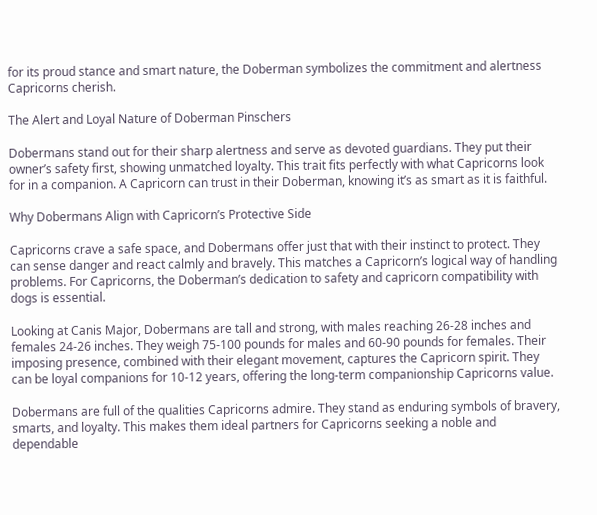for its proud stance and smart nature, the Doberman symbolizes the commitment and alertness Capricorns cherish.

The Alert and Loyal Nature of Doberman Pinschers

Dobermans stand out for their sharp alertness and serve as devoted guardians. They put their owner’s safety first, showing unmatched loyalty. This trait fits perfectly with what Capricorns look for in a companion. A Capricorn can trust in their Doberman, knowing it’s as smart as it is faithful.

Why Dobermans Align with Capricorn’s Protective Side

Capricorns crave a safe space, and Dobermans offer just that with their instinct to protect. They can sense danger and react calmly and bravely. This matches a Capricorn’s logical way of handling problems. For Capricorns, the Doberman’s dedication to safety and capricorn compatibility with dogs is essential.

Looking at Canis Major, Dobermans are tall and strong, with males reaching 26-28 inches and females 24-26 inches. They weigh 75-100 pounds for males and 60-90 pounds for females. Their imposing presence, combined with their elegant movement, captures the Capricorn spirit. They can be loyal companions for 10-12 years, offering the long-term companionship Capricorns value.

Dobermans are full of the qualities Capricorns admire. They stand as enduring symbols of bravery, smarts, and loyalty. This makes them ideal partners for Capricorns seeking a noble and dependable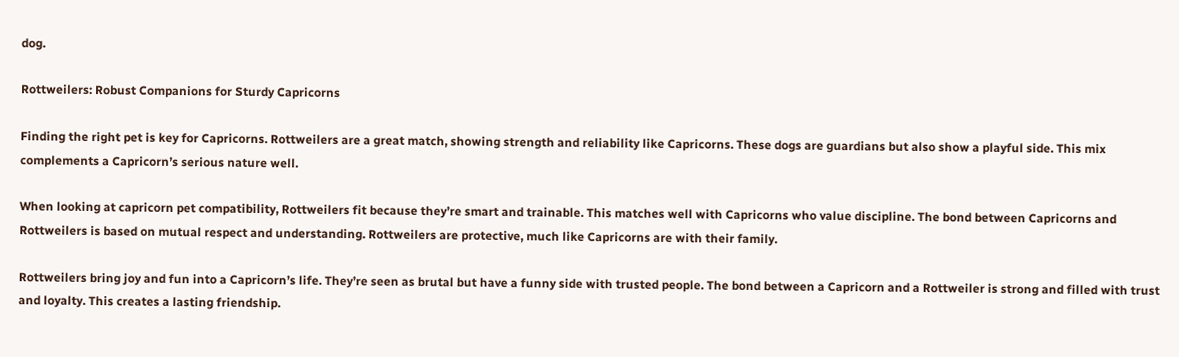dog.

Rottweilers: Robust Companions for Sturdy Capricorns

Finding the right pet is key for Capricorns. Rottweilers are a great match, showing strength and reliability like Capricorns. These dogs are guardians but also show a playful side. This mix complements a Capricorn’s serious nature well.

When looking at capricorn pet compatibility, Rottweilers fit because they’re smart and trainable. This matches well with Capricorns who value discipline. The bond between Capricorns and Rottweilers is based on mutual respect and understanding. Rottweilers are protective, much like Capricorns are with their family.

Rottweilers bring joy and fun into a Capricorn’s life. They’re seen as brutal but have a funny side with trusted people. The bond between a Capricorn and a Rottweiler is strong and filled with trust and loyalty. This creates a lasting friendship.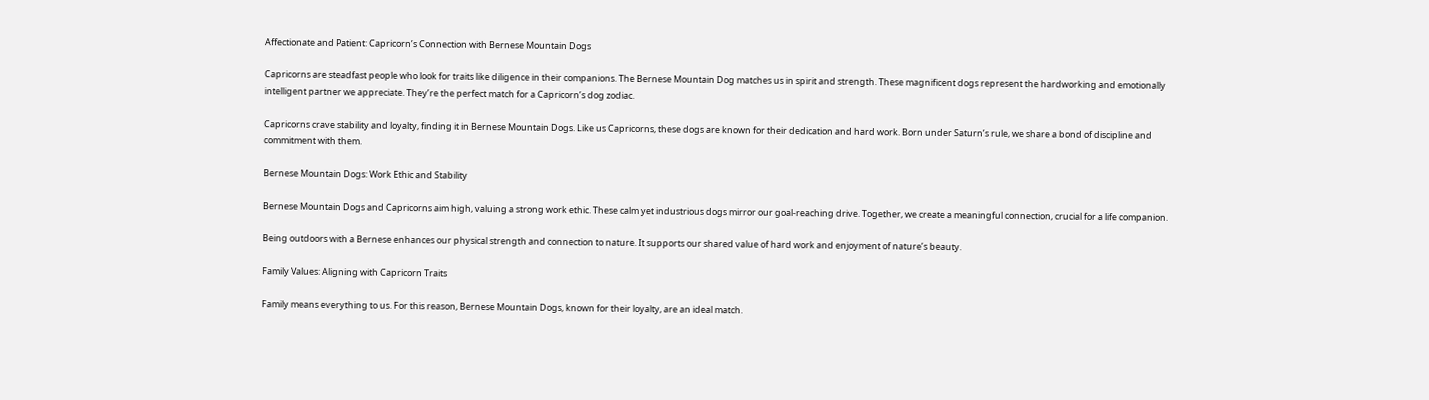Affectionate and Patient: Capricorn’s Connection with Bernese Mountain Dogs

Capricorns are steadfast people who look for traits like diligence in their companions. The Bernese Mountain Dog matches us in spirit and strength. These magnificent dogs represent the hardworking and emotionally intelligent partner we appreciate. They’re the perfect match for a Capricorn’s dog zodiac.

Capricorns crave stability and loyalty, finding it in Bernese Mountain Dogs. Like us Capricorns, these dogs are known for their dedication and hard work. Born under Saturn’s rule, we share a bond of discipline and commitment with them.

Bernese Mountain Dogs: Work Ethic and Stability

Bernese Mountain Dogs and Capricorns aim high, valuing a strong work ethic. These calm yet industrious dogs mirror our goal-reaching drive. Together, we create a meaningful connection, crucial for a life companion.

Being outdoors with a Bernese enhances our physical strength and connection to nature. It supports our shared value of hard work and enjoyment of nature’s beauty.

Family Values: Aligning with Capricorn Traits

Family means everything to us. For this reason, Bernese Mountain Dogs, known for their loyalty, are an ideal match.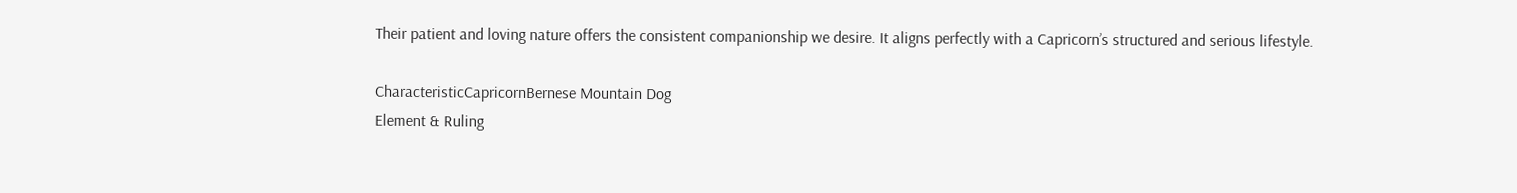Their patient and loving nature offers the consistent companionship we desire. It aligns perfectly with a Capricorn’s structured and serious lifestyle.

CharacteristicCapricornBernese Mountain Dog
Element & Ruling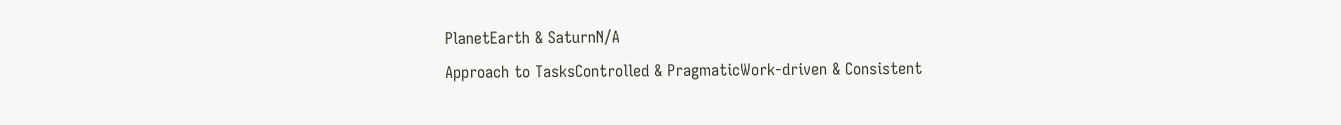PlanetEarth & SaturnN/A
Approach to TasksControlled & PragmaticWork-driven & Consistent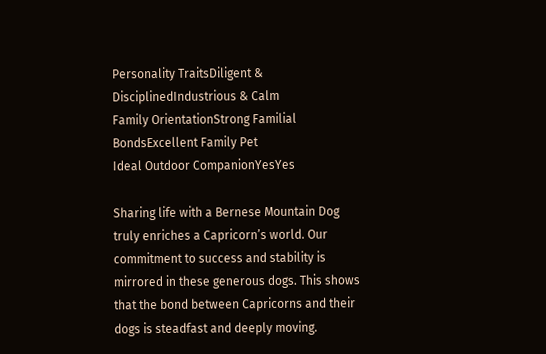Personality TraitsDiligent & DisciplinedIndustrious & Calm
Family OrientationStrong Familial BondsExcellent Family Pet
Ideal Outdoor CompanionYesYes

Sharing life with a Bernese Mountain Dog truly enriches a Capricorn’s world. Our commitment to success and stability is mirrored in these generous dogs. This shows that the bond between Capricorns and their dogs is steadfast and deeply moving.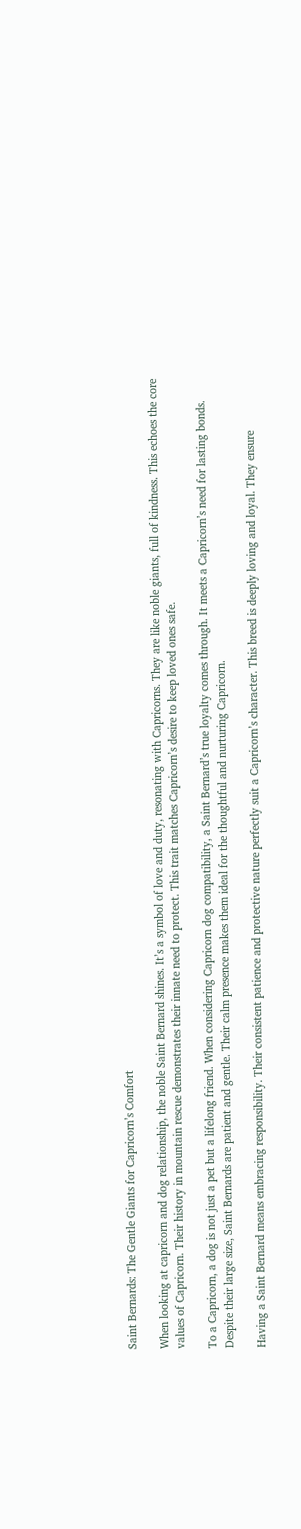Saint Bernards: The Gentle Giants for Capricorn’s Comfort

When looking at capricorn and dog relationship, the noble Saint Bernard shines. It’s a symbol of love and duty, resonating with Capricorns. They are like noble giants, full of kindness. This echoes the core values of Capricorn. Their history in mountain rescue demonstrates their innate need to protect. This trait matches Capricorn’s desire to keep loved ones safe.

To a Capricorn, a dog is not just a pet but a lifelong friend. When considering Capricorn dog compatibility, a Saint Bernard’s true loyalty comes through. It meets a Capricorn’s need for lasting bonds. Despite their large size, Saint Bernards are patient and gentle. Their calm presence makes them ideal for the thoughtful and nurturing Capricorn.

Having a Saint Bernard means embracing responsibility. Their consistent patience and protective nature perfectly suit a Capricorn’s character. This breed is deeply loving and loyal. They ensure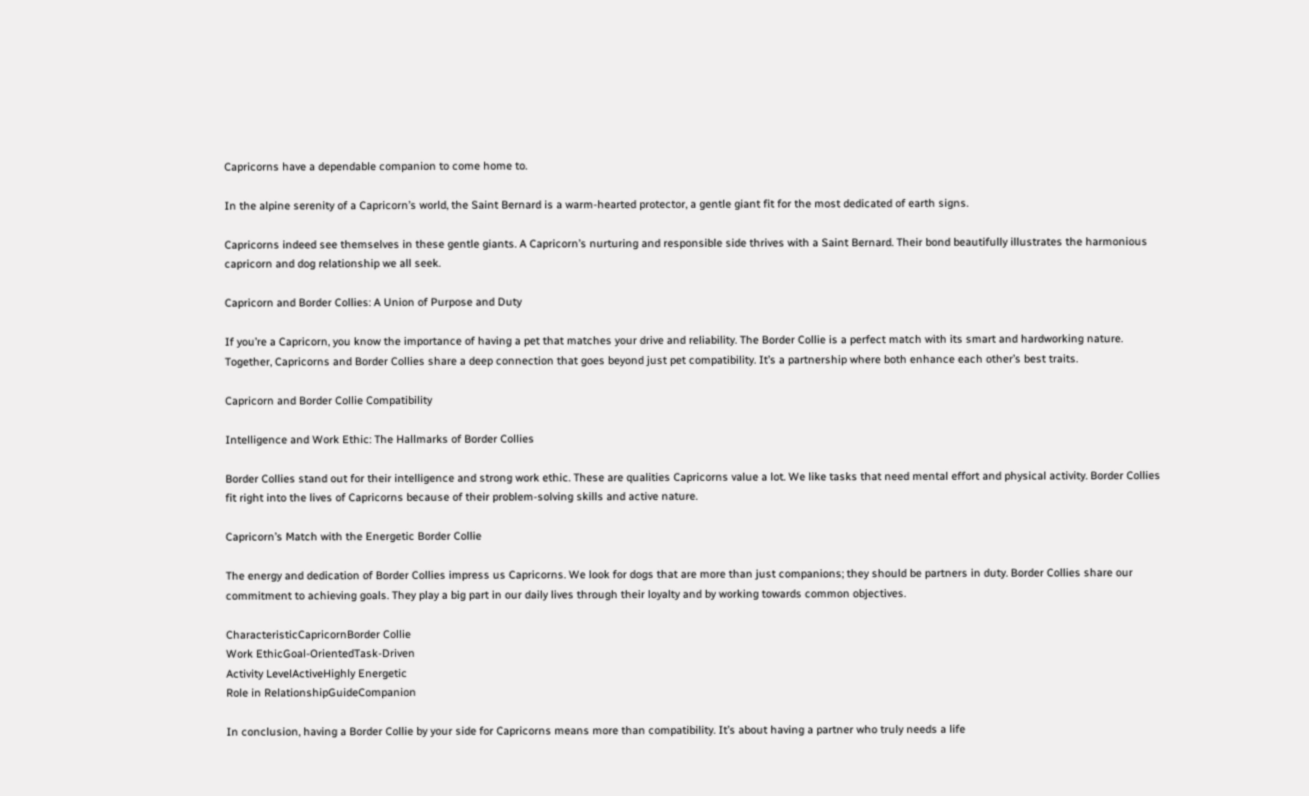Capricorns have a dependable companion to come home to.

In the alpine serenity of a Capricorn’s world, the Saint Bernard is a warm-hearted protector, a gentle giant fit for the most dedicated of earth signs.

Capricorns indeed see themselves in these gentle giants. A Capricorn’s nurturing and responsible side thrives with a Saint Bernard. Their bond beautifully illustrates the harmonious capricorn and dog relationship we all seek.

Capricorn and Border Collies: A Union of Purpose and Duty

If you’re a Capricorn, you know the importance of having a pet that matches your drive and reliability. The Border Collie is a perfect match with its smart and hardworking nature. Together, Capricorns and Border Collies share a deep connection that goes beyond just pet compatibility. It’s a partnership where both enhance each other’s best traits.

Capricorn and Border Collie Compatibility

Intelligence and Work Ethic: The Hallmarks of Border Collies

Border Collies stand out for their intelligence and strong work ethic. These are qualities Capricorns value a lot. We like tasks that need mental effort and physical activity. Border Collies fit right into the lives of Capricorns because of their problem-solving skills and active nature.

Capricorn’s Match with the Energetic Border Collie

The energy and dedication of Border Collies impress us Capricorns. We look for dogs that are more than just companions; they should be partners in duty. Border Collies share our commitment to achieving goals. They play a big part in our daily lives through their loyalty and by working towards common objectives.

CharacteristicCapricornBorder Collie
Work EthicGoal-OrientedTask-Driven
Activity LevelActiveHighly Energetic
Role in RelationshipGuideCompanion

In conclusion, having a Border Collie by your side for Capricorns means more than compatibility. It’s about having a partner who truly needs a life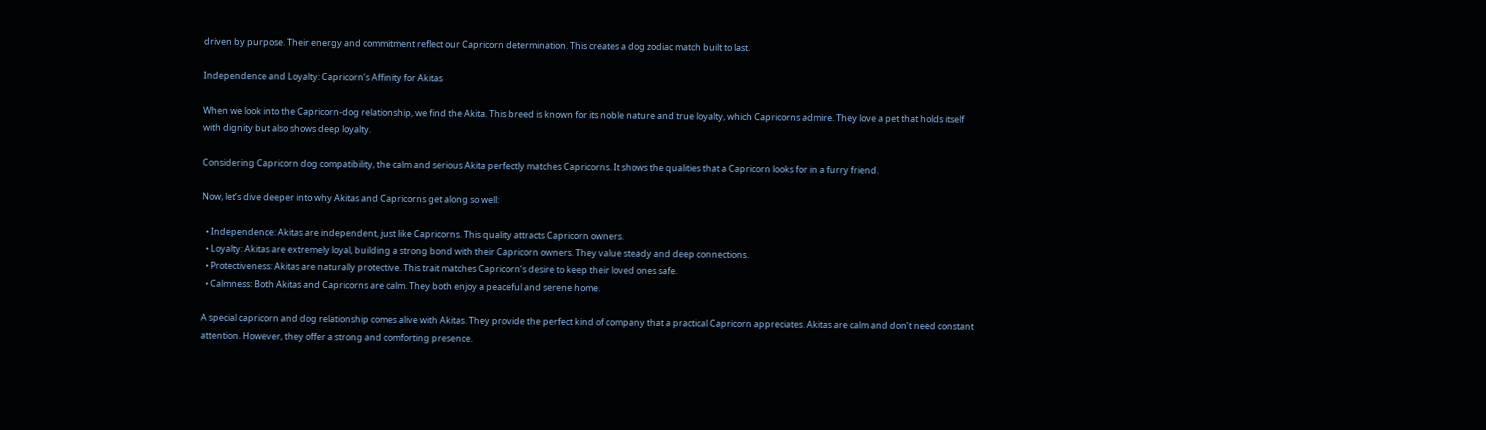driven by purpose. Their energy and commitment reflect our Capricorn determination. This creates a dog zodiac match built to last.

Independence and Loyalty: Capricorn’s Affinity for Akitas

When we look into the Capricorn-dog relationship, we find the Akita. This breed is known for its noble nature and true loyalty, which Capricorns admire. They love a pet that holds itself with dignity but also shows deep loyalty.

Considering Capricorn dog compatibility, the calm and serious Akita perfectly matches Capricorns. It shows the qualities that a Capricorn looks for in a furry friend.

Now, let’s dive deeper into why Akitas and Capricorns get along so well:

  • Independence: Akitas are independent, just like Capricorns. This quality attracts Capricorn owners.
  • Loyalty: Akitas are extremely loyal, building a strong bond with their Capricorn owners. They value steady and deep connections.
  • Protectiveness: Akitas are naturally protective. This trait matches Capricorn’s desire to keep their loved ones safe.
  • Calmness: Both Akitas and Capricorns are calm. They both enjoy a peaceful and serene home.

A special capricorn and dog relationship comes alive with Akitas. They provide the perfect kind of company that a practical Capricorn appreciates. Akitas are calm and don’t need constant attention. However, they offer a strong and comforting presence.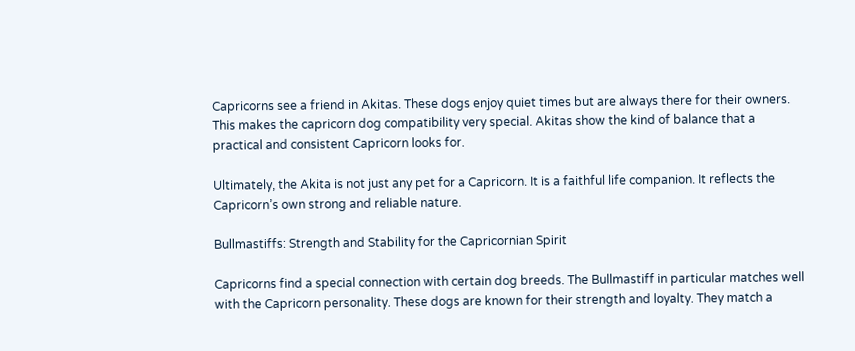Capricorns see a friend in Akitas. These dogs enjoy quiet times but are always there for their owners. This makes the capricorn dog compatibility very special. Akitas show the kind of balance that a practical and consistent Capricorn looks for.

Ultimately, the Akita is not just any pet for a Capricorn. It is a faithful life companion. It reflects the Capricorn’s own strong and reliable nature.

Bullmastiffs: Strength and Stability for the Capricornian Spirit

Capricorns find a special connection with certain dog breeds. The Bullmastiff in particular matches well with the Capricorn personality. These dogs are known for their strength and loyalty. They match a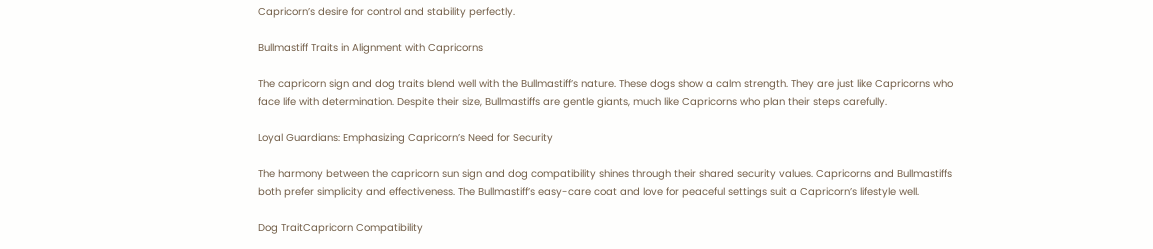Capricorn’s desire for control and stability perfectly.

Bullmastiff Traits in Alignment with Capricorns

The capricorn sign and dog traits blend well with the Bullmastiff’s nature. These dogs show a calm strength. They are just like Capricorns who face life with determination. Despite their size, Bullmastiffs are gentle giants, much like Capricorns who plan their steps carefully.

Loyal Guardians: Emphasizing Capricorn’s Need for Security

The harmony between the capricorn sun sign and dog compatibility shines through their shared security values. Capricorns and Bullmastiffs both prefer simplicity and effectiveness. The Bullmastiff’s easy-care coat and love for peaceful settings suit a Capricorn’s lifestyle well.

Dog TraitCapricorn Compatibility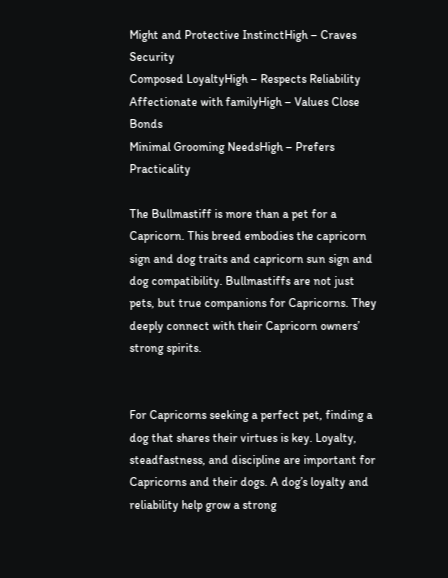Might and Protective InstinctHigh – Craves Security
Composed LoyaltyHigh – Respects Reliability
Affectionate with familyHigh – Values Close Bonds
Minimal Grooming NeedsHigh – Prefers Practicality

The Bullmastiff is more than a pet for a Capricorn. This breed embodies the capricorn sign and dog traits and capricorn sun sign and dog compatibility. Bullmastiffs are not just pets, but true companions for Capricorns. They deeply connect with their Capricorn owners’ strong spirits.


For Capricorns seeking a perfect pet, finding a dog that shares their virtues is key. Loyalty, steadfastness, and discipline are important for Capricorns and their dogs. A dog’s loyalty and reliability help grow a strong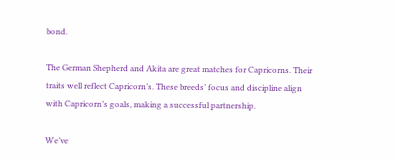bond.

The German Shepherd and Akita are great matches for Capricorns. Their traits well reflect Capricorn’s. These breeds’ focus and discipline align with Capricorn’s goals, making a successful partnership.

We’ve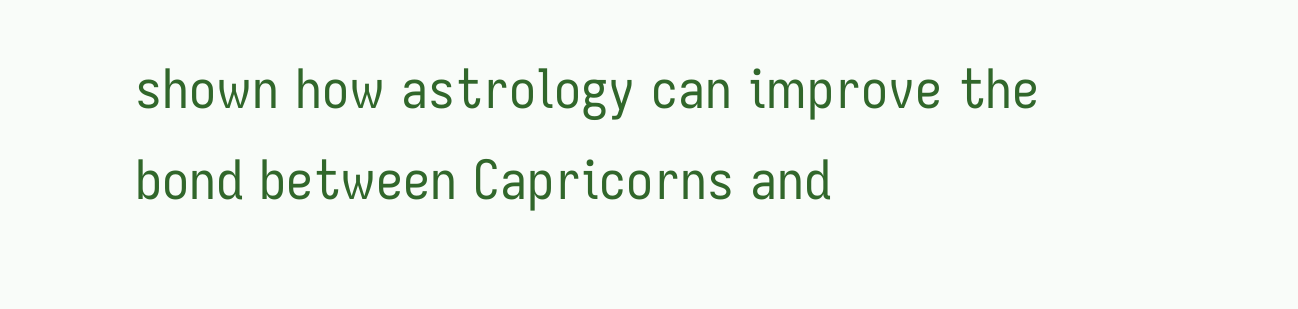shown how astrology can improve the bond between Capricorns and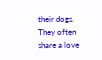their dogs. They often share a love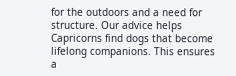for the outdoors and a need for structure. Our advice helps Capricorns find dogs that become lifelong companions. This ensures a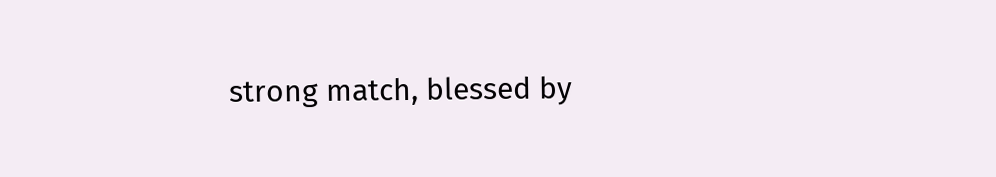strong match, blessed by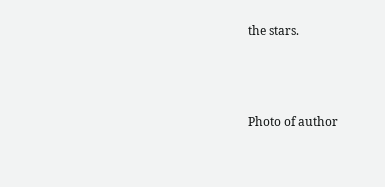the stars.



Photo of author